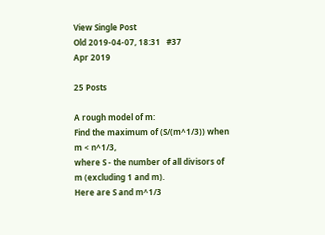View Single Post
Old 2019-04-07, 18:31   #37
Apr 2019

25 Posts

A rough model of m:
Find the maximum of (S/(m^1/3)) when m < n^1/3,
where S - the number of all divisors of m (excluding 1 and m).
Here are S and m^1/3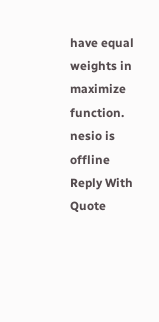have equal weights in maximize function.
nesio is offline   Reply With Quote